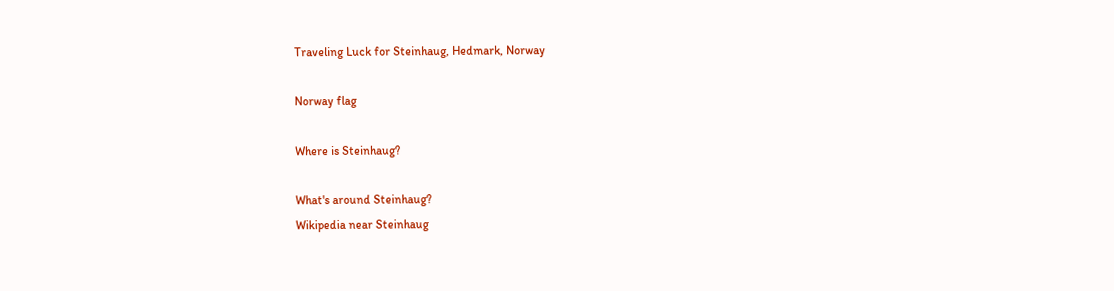Traveling Luck for Steinhaug, Hedmark, Norway

Norway flag

Where is Steinhaug?

What's around Steinhaug?
Wikipedia near Steinhaug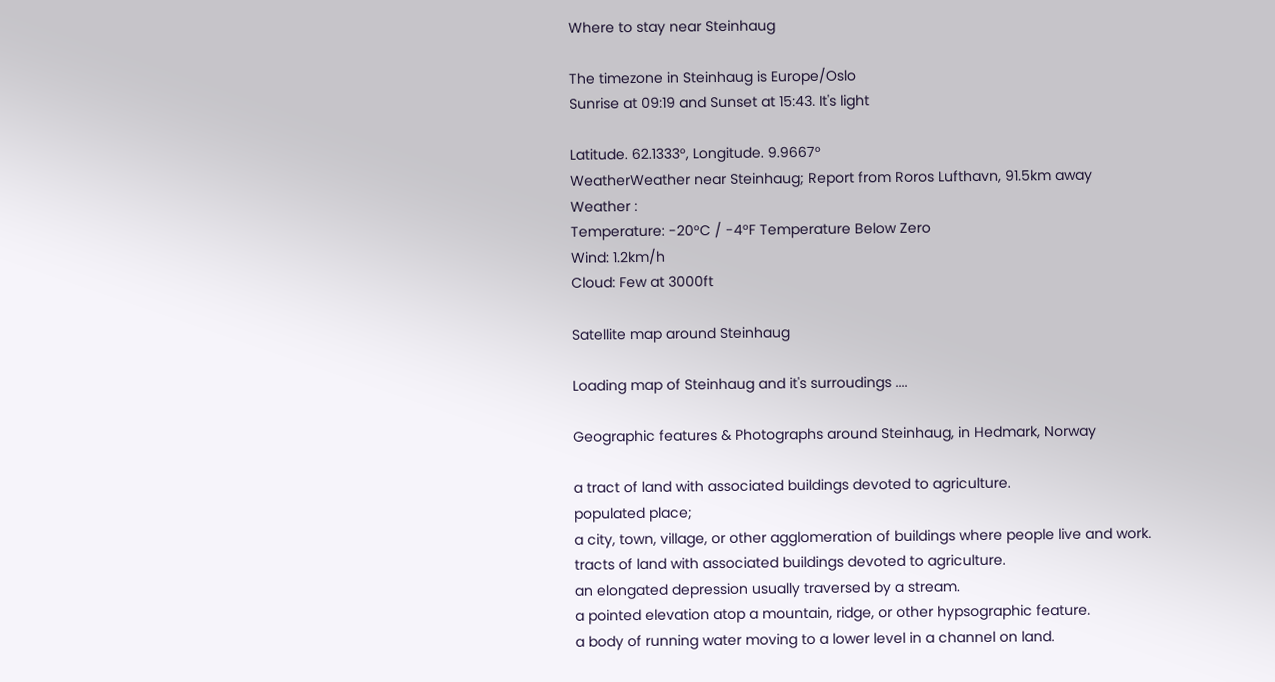Where to stay near Steinhaug

The timezone in Steinhaug is Europe/Oslo
Sunrise at 09:19 and Sunset at 15:43. It's light

Latitude. 62.1333°, Longitude. 9.9667°
WeatherWeather near Steinhaug; Report from Roros Lufthavn, 91.5km away
Weather :
Temperature: -20°C / -4°F Temperature Below Zero
Wind: 1.2km/h
Cloud: Few at 3000ft

Satellite map around Steinhaug

Loading map of Steinhaug and it's surroudings ....

Geographic features & Photographs around Steinhaug, in Hedmark, Norway

a tract of land with associated buildings devoted to agriculture.
populated place;
a city, town, village, or other agglomeration of buildings where people live and work.
tracts of land with associated buildings devoted to agriculture.
an elongated depression usually traversed by a stream.
a pointed elevation atop a mountain, ridge, or other hypsographic feature.
a body of running water moving to a lower level in a channel on land.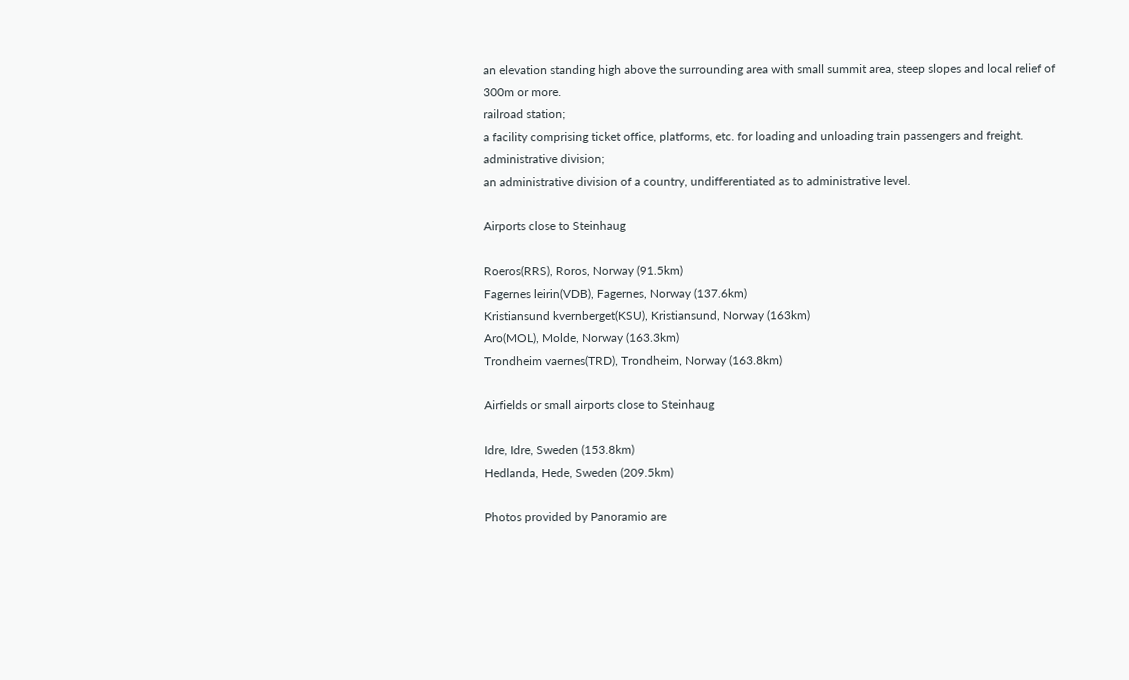an elevation standing high above the surrounding area with small summit area, steep slopes and local relief of 300m or more.
railroad station;
a facility comprising ticket office, platforms, etc. for loading and unloading train passengers and freight.
administrative division;
an administrative division of a country, undifferentiated as to administrative level.

Airports close to Steinhaug

Roeros(RRS), Roros, Norway (91.5km)
Fagernes leirin(VDB), Fagernes, Norway (137.6km)
Kristiansund kvernberget(KSU), Kristiansund, Norway (163km)
Aro(MOL), Molde, Norway (163.3km)
Trondheim vaernes(TRD), Trondheim, Norway (163.8km)

Airfields or small airports close to Steinhaug

Idre, Idre, Sweden (153.8km)
Hedlanda, Hede, Sweden (209.5km)

Photos provided by Panoramio are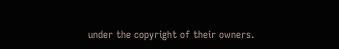under the copyright of their owners.